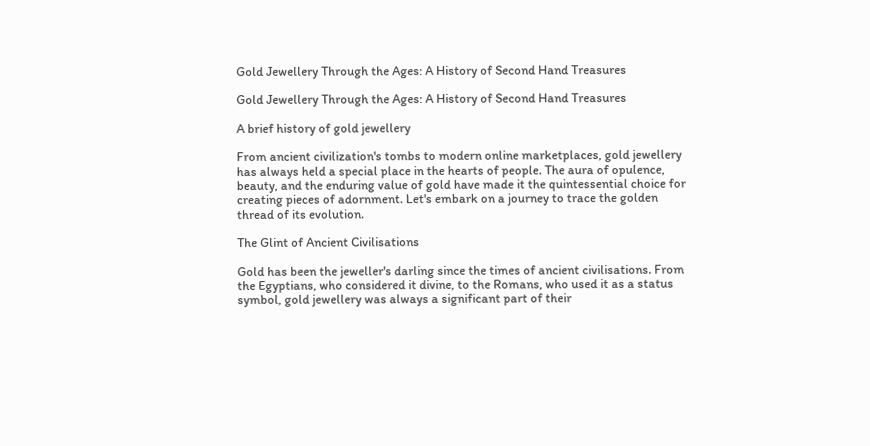Gold Jewellery Through the Ages: A History of Second Hand Treasures

Gold Jewellery Through the Ages: A History of Second Hand Treasures

A brief history of gold jewellery

From ancient civilization's tombs to modern online marketplaces, gold jewellery has always held a special place in the hearts of people. The aura of opulence, beauty, and the enduring value of gold have made it the quintessential choice for creating pieces of adornment. Let's embark on a journey to trace the golden thread of its evolution.

The Glint of Ancient Civilisations

Gold has been the jeweller's darling since the times of ancient civilisations. From the Egyptians, who considered it divine, to the Romans, who used it as a status symbol, gold jewellery was always a significant part of their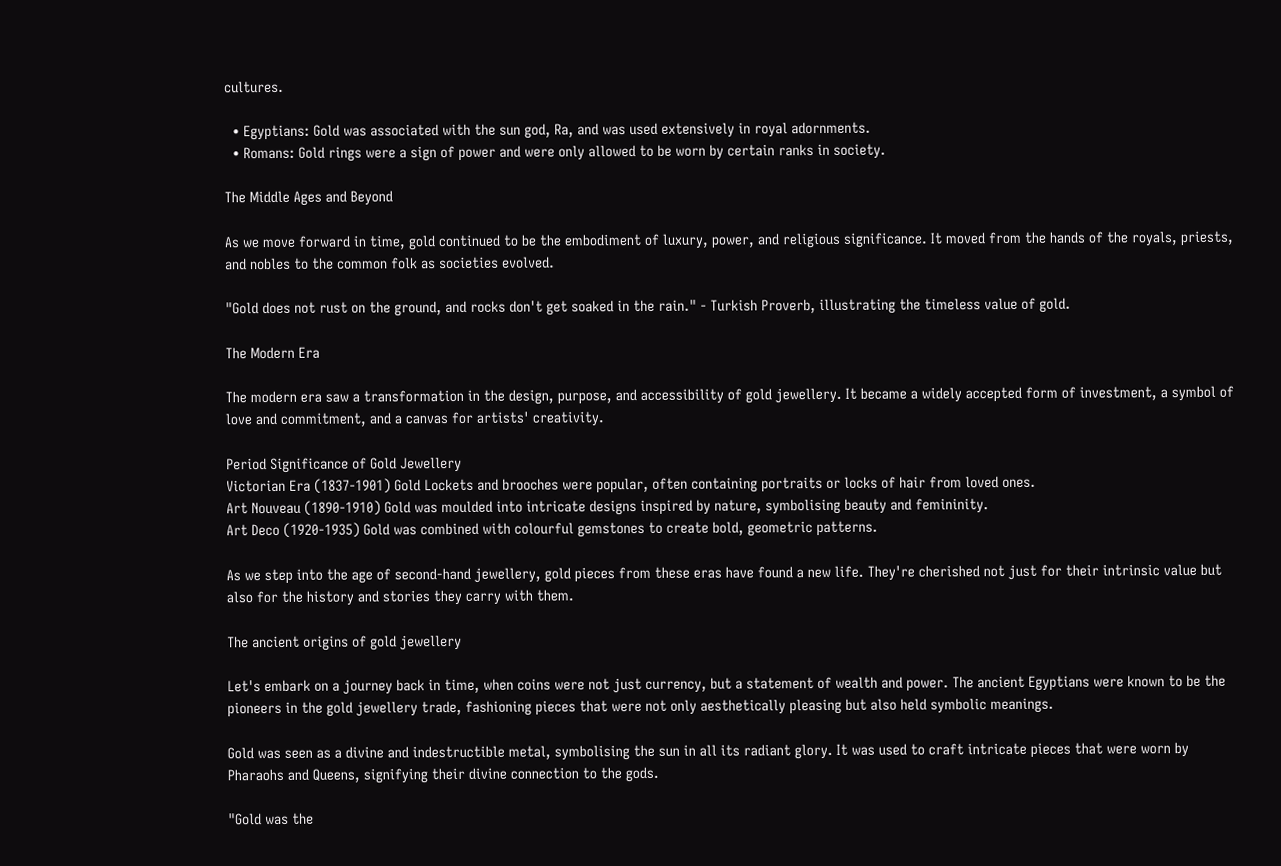cultures.

  • Egyptians: Gold was associated with the sun god, Ra, and was used extensively in royal adornments.
  • Romans: Gold rings were a sign of power and were only allowed to be worn by certain ranks in society.

The Middle Ages and Beyond

As we move forward in time, gold continued to be the embodiment of luxury, power, and religious significance. It moved from the hands of the royals, priests, and nobles to the common folk as societies evolved.

"Gold does not rust on the ground, and rocks don't get soaked in the rain." - Turkish Proverb, illustrating the timeless value of gold.

The Modern Era

The modern era saw a transformation in the design, purpose, and accessibility of gold jewellery. It became a widely accepted form of investment, a symbol of love and commitment, and a canvas for artists' creativity.

Period Significance of Gold Jewellery
Victorian Era (1837-1901) Gold Lockets and brooches were popular, often containing portraits or locks of hair from loved ones.
Art Nouveau (1890-1910) Gold was moulded into intricate designs inspired by nature, symbolising beauty and femininity.
Art Deco (1920-1935) Gold was combined with colourful gemstones to create bold, geometric patterns.

As we step into the age of second-hand jewellery, gold pieces from these eras have found a new life. They're cherished not just for their intrinsic value but also for the history and stories they carry with them.

The ancient origins of gold jewellery

Let's embark on a journey back in time, when coins were not just currency, but a statement of wealth and power. The ancient Egyptians were known to be the pioneers in the gold jewellery trade, fashioning pieces that were not only aesthetically pleasing but also held symbolic meanings.

Gold was seen as a divine and indestructible metal, symbolising the sun in all its radiant glory. It was used to craft intricate pieces that were worn by Pharaohs and Queens, signifying their divine connection to the gods.

"Gold was the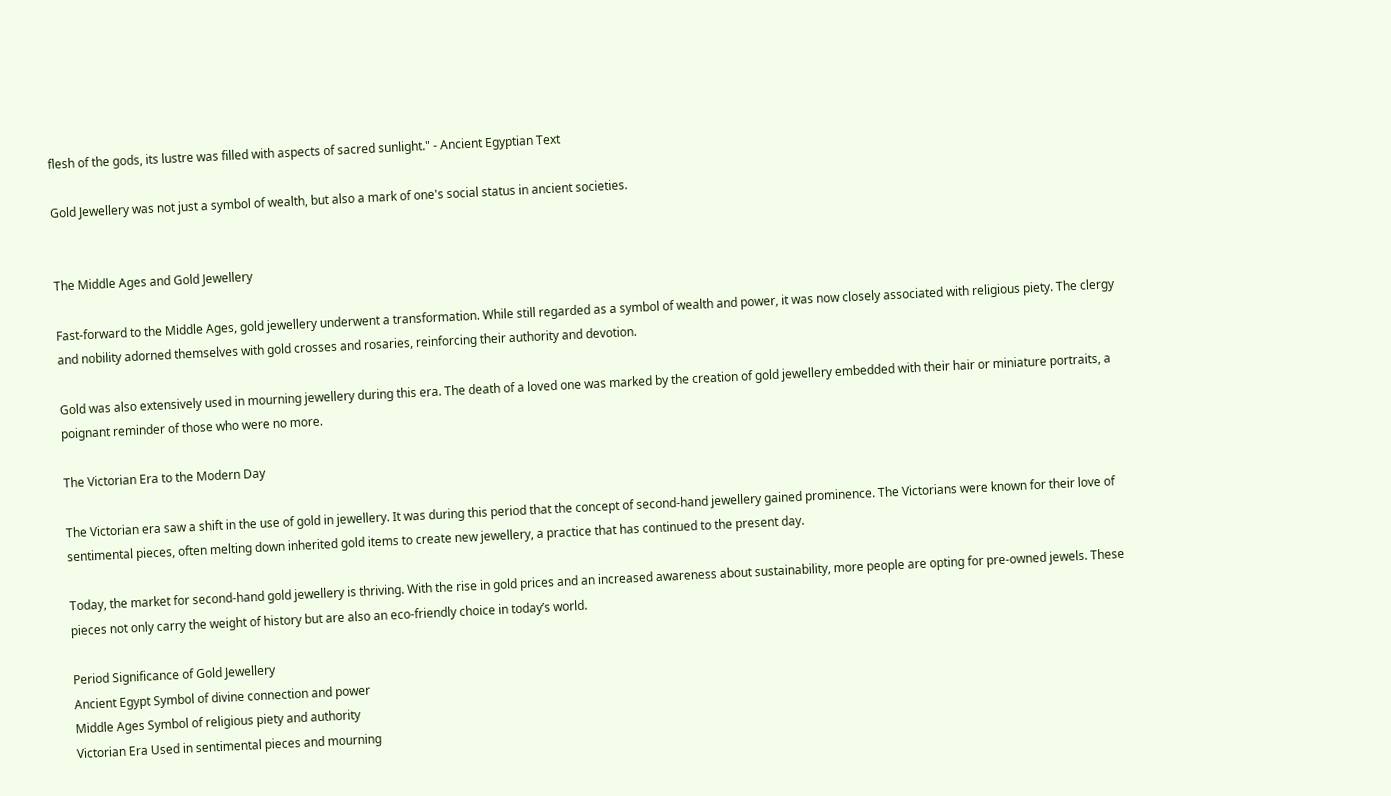flesh of the gods, its lustre was filled with aspects of sacred sunlight." - Ancient Egyptian Text

Gold Jewellery was not just a symbol of wealth, but also a mark of one's social status in ancient societies.


The Middle Ages and Gold Jewellery

Fast-forward to the Middle Ages, gold jewellery underwent a transformation. While still regarded as a symbol of wealth and power, it was now closely associated with religious piety. The clergy and nobility adorned themselves with gold crosses and rosaries, reinforcing their authority and devotion.

Gold was also extensively used in mourning jewellery during this era. The death of a loved one was marked by the creation of gold jewellery embedded with their hair or miniature portraits, a poignant reminder of those who were no more.

The Victorian Era to the Modern Day

The Victorian era saw a shift in the use of gold in jewellery. It was during this period that the concept of second-hand jewellery gained prominence. The Victorians were known for their love of sentimental pieces, often melting down inherited gold items to create new jewellery, a practice that has continued to the present day.

Today, the market for second-hand gold jewellery is thriving. With the rise in gold prices and an increased awareness about sustainability, more people are opting for pre-owned jewels. These pieces not only carry the weight of history but are also an eco-friendly choice in today’s world.

Period Significance of Gold Jewellery
Ancient Egypt Symbol of divine connection and power
Middle Ages Symbol of religious piety and authority
Victorian Era Used in sentimental pieces and mourning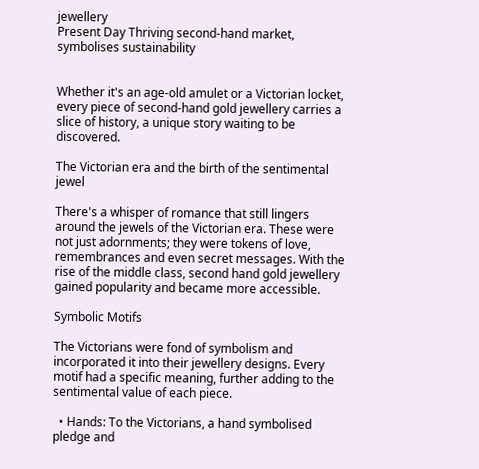jewellery
Present Day Thriving second-hand market, symbolises sustainability


Whether it's an age-old amulet or a Victorian locket, every piece of second-hand gold jewellery carries a slice of history, a unique story waiting to be discovered.

The Victorian era and the birth of the sentimental jewel

There's a whisper of romance that still lingers around the jewels of the Victorian era. These were not just adornments; they were tokens of love, remembrances and even secret messages. With the rise of the middle class, second hand gold jewellery gained popularity and became more accessible.

Symbolic Motifs

The Victorians were fond of symbolism and incorporated it into their jewellery designs. Every motif had a specific meaning, further adding to the sentimental value of each piece.

  • Hands: To the Victorians, a hand symbolised pledge and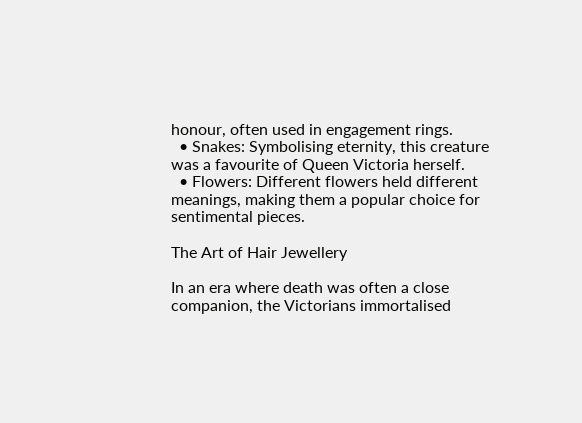honour, often used in engagement rings.
  • Snakes: Symbolising eternity, this creature was a favourite of Queen Victoria herself.
  • Flowers: Different flowers held different meanings, making them a popular choice for sentimental pieces.

The Art of Hair Jewellery

In an era where death was often a close companion, the Victorians immortalised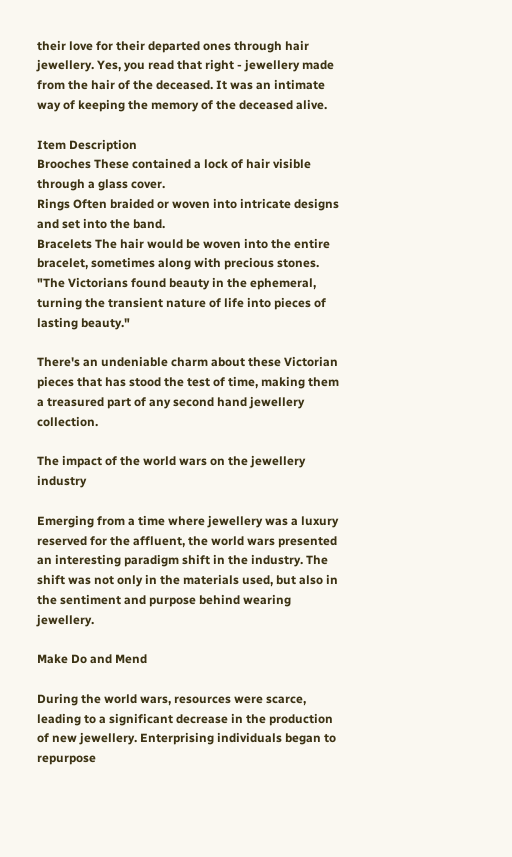their love for their departed ones through hair jewellery. Yes, you read that right - jewellery made from the hair of the deceased. It was an intimate way of keeping the memory of the deceased alive.

Item Description
Brooches These contained a lock of hair visible through a glass cover.
Rings Often braided or woven into intricate designs and set into the band.
Bracelets The hair would be woven into the entire bracelet, sometimes along with precious stones.
"The Victorians found beauty in the ephemeral, turning the transient nature of life into pieces of lasting beauty."

There's an undeniable charm about these Victorian pieces that has stood the test of time, making them a treasured part of any second hand jewellery collection.

The impact of the world wars on the jewellery industry

Emerging from a time where jewellery was a luxury reserved for the affluent, the world wars presented an interesting paradigm shift in the industry. The shift was not only in the materials used, but also in the sentiment and purpose behind wearing jewellery.

Make Do and Mend

During the world wars, resources were scarce, leading to a significant decrease in the production of new jewellery. Enterprising individuals began to repurpose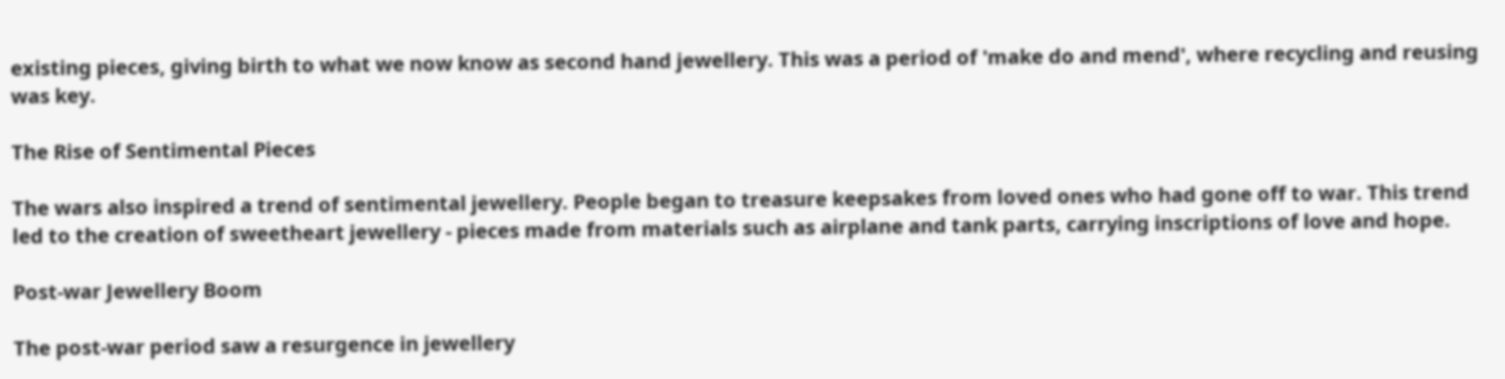existing pieces, giving birth to what we now know as second hand jewellery. This was a period of 'make do and mend', where recycling and reusing was key.

The Rise of Sentimental Pieces

The wars also inspired a trend of sentimental jewellery. People began to treasure keepsakes from loved ones who had gone off to war. This trend led to the creation of sweetheart jewellery - pieces made from materials such as airplane and tank parts, carrying inscriptions of love and hope.

Post-war Jewellery Boom

The post-war period saw a resurgence in jewellery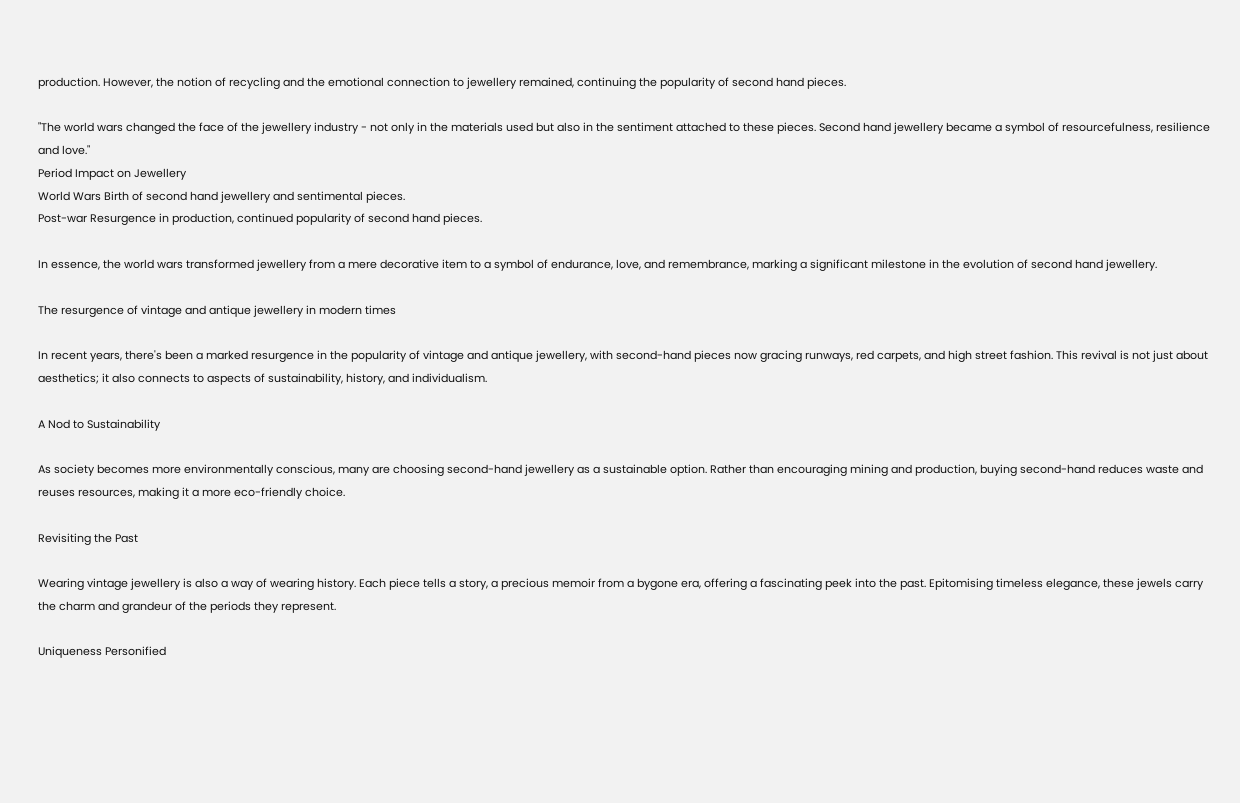production. However, the notion of recycling and the emotional connection to jewellery remained, continuing the popularity of second hand pieces.

"The world wars changed the face of the jewellery industry - not only in the materials used but also in the sentiment attached to these pieces. Second hand jewellery became a symbol of resourcefulness, resilience and love."
Period Impact on Jewellery
World Wars Birth of second hand jewellery and sentimental pieces.
Post-war Resurgence in production, continued popularity of second hand pieces.

In essence, the world wars transformed jewellery from a mere decorative item to a symbol of endurance, love, and remembrance, marking a significant milestone in the evolution of second hand jewellery.

The resurgence of vintage and antique jewellery in modern times

In recent years, there's been a marked resurgence in the popularity of vintage and antique jewellery, with second-hand pieces now gracing runways, red carpets, and high street fashion. This revival is not just about aesthetics; it also connects to aspects of sustainability, history, and individualism.

A Nod to Sustainability

As society becomes more environmentally conscious, many are choosing second-hand jewellery as a sustainable option. Rather than encouraging mining and production, buying second-hand reduces waste and reuses resources, making it a more eco-friendly choice.

Revisiting the Past

Wearing vintage jewellery is also a way of wearing history. Each piece tells a story, a precious memoir from a bygone era, offering a fascinating peek into the past. Epitomising timeless elegance, these jewels carry the charm and grandeur of the periods they represent.

Uniqueness Personified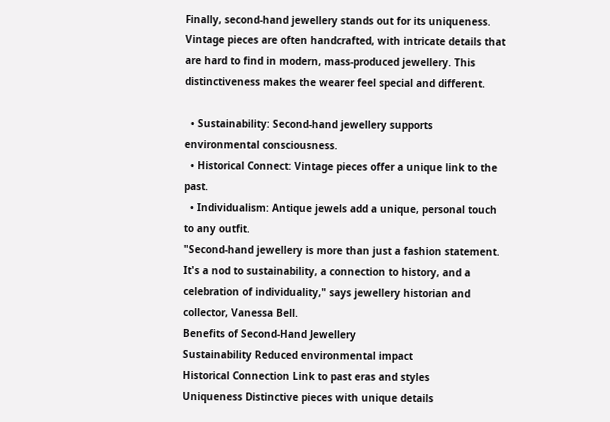Finally, second-hand jewellery stands out for its uniqueness. Vintage pieces are often handcrafted, with intricate details that are hard to find in modern, mass-produced jewellery. This distinctiveness makes the wearer feel special and different.

  • Sustainability: Second-hand jewellery supports environmental consciousness.
  • Historical Connect: Vintage pieces offer a unique link to the past.
  • Individualism: Antique jewels add a unique, personal touch to any outfit.
"Second-hand jewellery is more than just a fashion statement. It's a nod to sustainability, a connection to history, and a celebration of individuality," says jewellery historian and collector, Vanessa Bell.
Benefits of Second-Hand Jewellery
Sustainability Reduced environmental impact
Historical Connection Link to past eras and styles
Uniqueness Distinctive pieces with unique details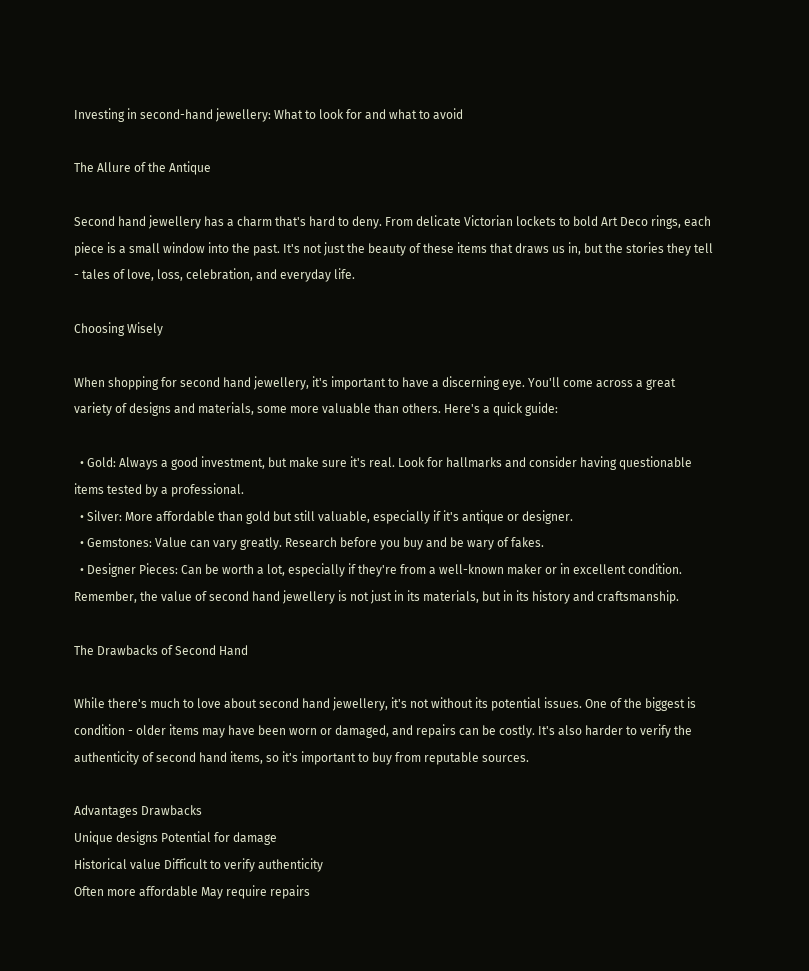Investing in second-hand jewellery: What to look for and what to avoid

The Allure of the Antique

Second hand jewellery has a charm that's hard to deny. From delicate Victorian lockets to bold Art Deco rings, each piece is a small window into the past. It's not just the beauty of these items that draws us in, but the stories they tell - tales of love, loss, celebration, and everyday life.

Choosing Wisely

When shopping for second hand jewellery, it's important to have a discerning eye. You'll come across a great variety of designs and materials, some more valuable than others. Here's a quick guide:

  • Gold: Always a good investment, but make sure it's real. Look for hallmarks and consider having questionable items tested by a professional.
  • Silver: More affordable than gold but still valuable, especially if it's antique or designer.
  • Gemstones: Value can vary greatly. Research before you buy and be wary of fakes.
  • Designer Pieces: Can be worth a lot, especially if they're from a well-known maker or in excellent condition.
Remember, the value of second hand jewellery is not just in its materials, but in its history and craftsmanship.

The Drawbacks of Second Hand

While there's much to love about second hand jewellery, it's not without its potential issues. One of the biggest is condition - older items may have been worn or damaged, and repairs can be costly. It's also harder to verify the authenticity of second hand items, so it's important to buy from reputable sources.

Advantages Drawbacks
Unique designs Potential for damage
Historical value Difficult to verify authenticity
Often more affordable May require repairs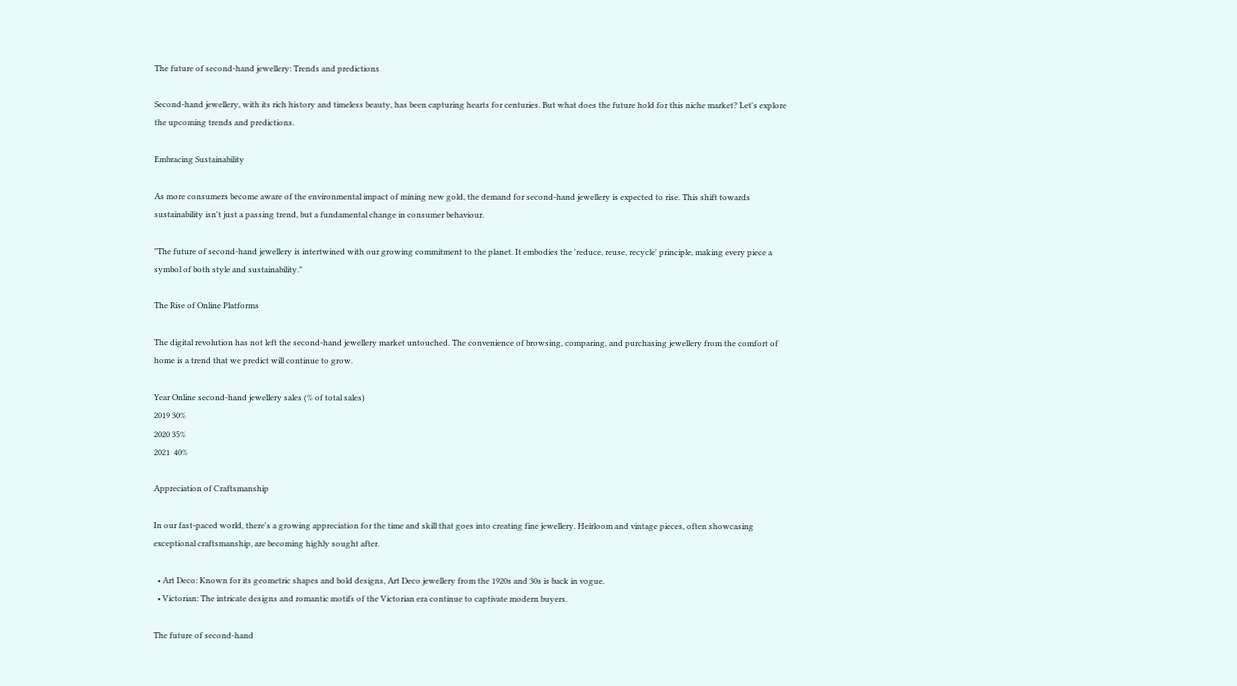The future of second-hand jewellery: Trends and predictions

Second-hand jewellery, with its rich history and timeless beauty, has been capturing hearts for centuries. But what does the future hold for this niche market? Let's explore the upcoming trends and predictions.

Embracing Sustainability

As more consumers become aware of the environmental impact of mining new gold, the demand for second-hand jewellery is expected to rise. This shift towards sustainability isn't just a passing trend, but a fundamental change in consumer behaviour.

"The future of second-hand jewellery is intertwined with our growing commitment to the planet. It embodies the 'reduce, reuse, recycle' principle, making every piece a symbol of both style and sustainability."

The Rise of Online Platforms

The digital revolution has not left the second-hand jewellery market untouched. The convenience of browsing, comparing, and purchasing jewellery from the comfort of home is a trend that we predict will continue to grow.

Year Online second-hand jewellery sales (% of total sales)
2019 30%
2020 35%
2021  40%

Appreciation of Craftsmanship

In our fast-paced world, there's a growing appreciation for the time and skill that goes into creating fine jewellery. Heirloom and vintage pieces, often showcasing exceptional craftsmanship, are becoming highly sought after.

  • Art Deco: Known for its geometric shapes and bold designs, Art Deco jewellery from the 1920s and 30s is back in vogue.
  • Victorian: The intricate designs and romantic motifs of the Victorian era continue to captivate modern buyers.

The future of second-hand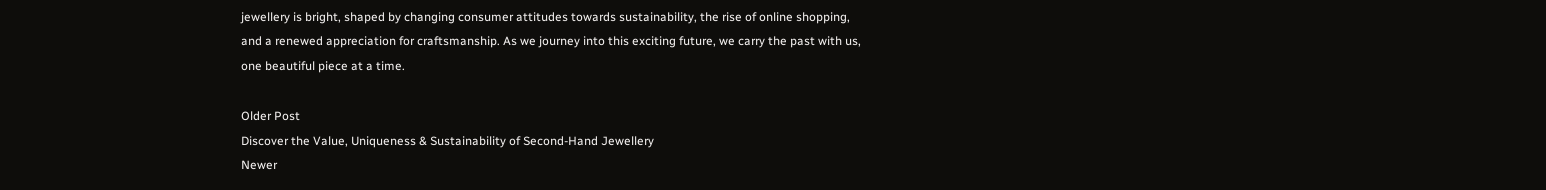jewellery is bright, shaped by changing consumer attitudes towards sustainability, the rise of online shopping, and a renewed appreciation for craftsmanship. As we journey into this exciting future, we carry the past with us, one beautiful piece at a time.

Older Post
Discover the Value, Uniqueness & Sustainability of Second-Hand Jewellery
Newer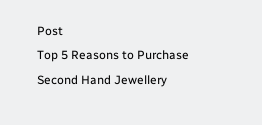Post
Top 5 Reasons to Purchase Second Hand Jewellery